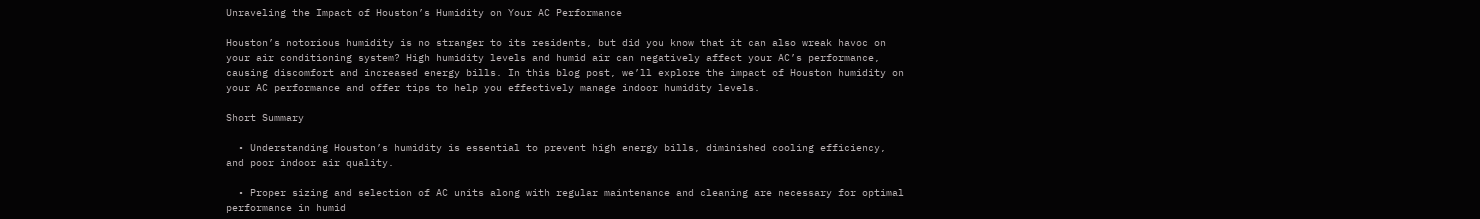Unraveling the Impact of Houston’s Humidity on Your AC Performance

Houston’s notorious humidity is no stranger to its residents, but did you know that it can also wreak havoc on your air conditioning system? High humidity levels and humid air can negatively affect your AC’s performance, causing discomfort and increased energy bills. In this blog post, we’ll explore the impact of Houston humidity on your AC performance and offer tips to help you effectively manage indoor humidity levels.

Short Summary

  • Understanding Houston’s humidity is essential to prevent high energy bills, diminished cooling efficiency, and poor indoor air quality.

  • Proper sizing and selection of AC units along with regular maintenance and cleaning are necessary for optimal performance in humid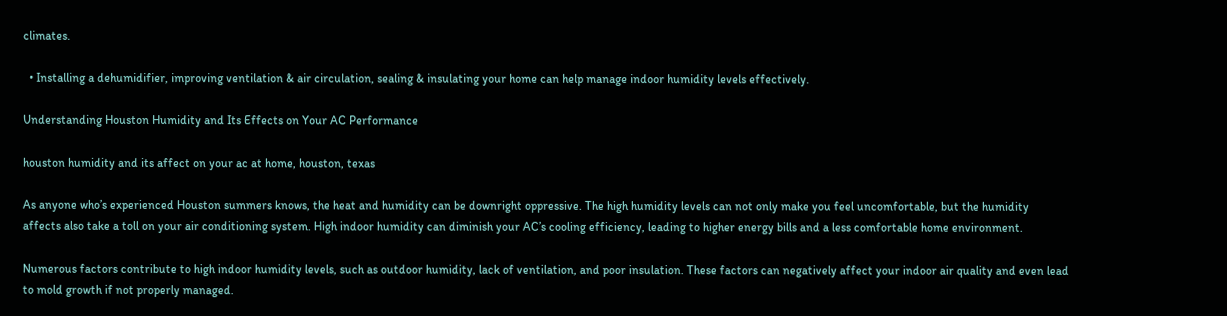climates.

  • Installing a dehumidifier, improving ventilation & air circulation, sealing & insulating your home can help manage indoor humidity levels effectively.

Understanding Houston Humidity and Its Effects on Your AC Performance

houston humidity and its affect on your ac at home, houston, texas

As anyone who’s experienced Houston summers knows, the heat and humidity can be downright oppressive. The high humidity levels can not only make you feel uncomfortable, but the humidity affects also take a toll on your air conditioning system. High indoor humidity can diminish your AC’s cooling efficiency, leading to higher energy bills and a less comfortable home environment.

Numerous factors contribute to high indoor humidity levels, such as outdoor humidity, lack of ventilation, and poor insulation. These factors can negatively affect your indoor air quality and even lead to mold growth if not properly managed.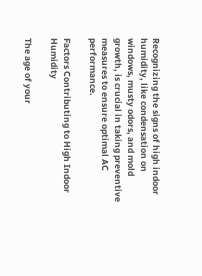Recognizing the signs of high indoor humidity, like condensation on windows, musty odors, and mold growth, is crucial in taking preventive measures to ensure optimal AC performance.

Factors Contributing to High Indoor Humidity

The age of your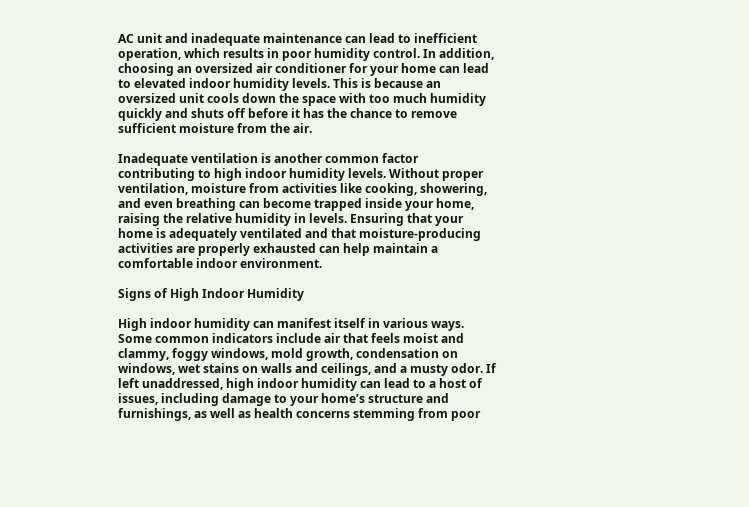AC unit and inadequate maintenance can lead to inefficient operation, which results in poor humidity control. In addition, choosing an oversized air conditioner for your home can lead to elevated indoor humidity levels. This is because an oversized unit cools down the space with too much humidity quickly and shuts off before it has the chance to remove sufficient moisture from the air.

Inadequate ventilation is another common factor contributing to high indoor humidity levels. Without proper ventilation, moisture from activities like cooking, showering, and even breathing can become trapped inside your home, raising the relative humidity in levels. Ensuring that your home is adequately ventilated and that moisture-producing activities are properly exhausted can help maintain a comfortable indoor environment.

Signs of High Indoor Humidity

High indoor humidity can manifest itself in various ways. Some common indicators include air that feels moist and clammy, foggy windows, mold growth, condensation on windows, wet stains on walls and ceilings, and a musty odor. If left unaddressed, high indoor humidity can lead to a host of issues, including damage to your home’s structure and furnishings, as well as health concerns stemming from poor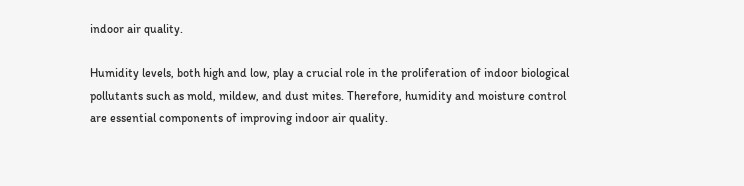indoor air quality.

Humidity levels, both high and low, play a crucial role in the proliferation of indoor biological pollutants such as mold, mildew, and dust mites. Therefore, humidity and moisture control are essential components of improving indoor air quality.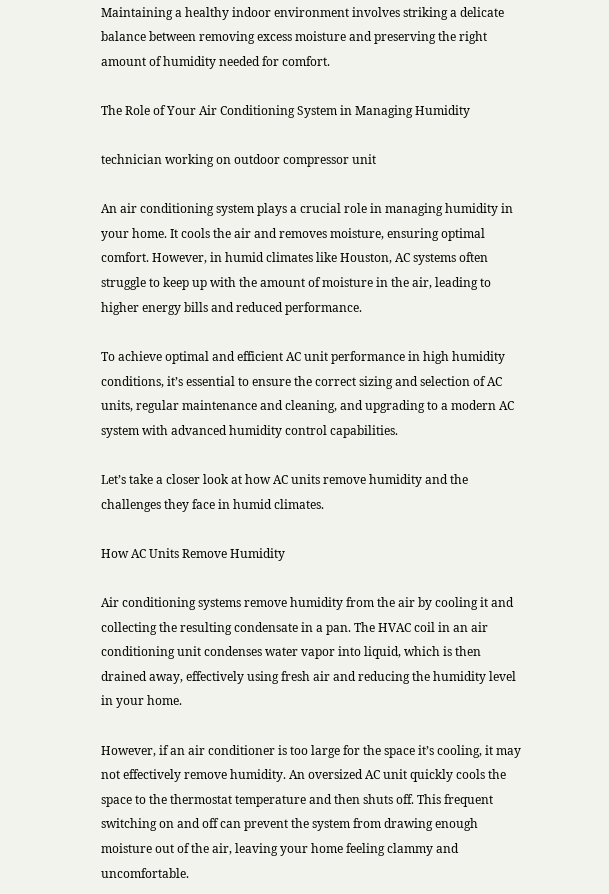Maintaining a healthy indoor environment involves striking a delicate balance between removing excess moisture and preserving the right amount of humidity needed for comfort.

The Role of Your Air Conditioning System in Managing Humidity

technician working on outdoor compressor unit

An air conditioning system plays a crucial role in managing humidity in your home. It cools the air and removes moisture, ensuring optimal comfort. However, in humid climates like Houston, AC systems often struggle to keep up with the amount of moisture in the air, leading to higher energy bills and reduced performance.

To achieve optimal and efficient AC unit performance in high humidity conditions, it’s essential to ensure the correct sizing and selection of AC units, regular maintenance and cleaning, and upgrading to a modern AC system with advanced humidity control capabilities.

Let’s take a closer look at how AC units remove humidity and the challenges they face in humid climates.

How AC Units Remove Humidity

Air conditioning systems remove humidity from the air by cooling it and collecting the resulting condensate in a pan. The HVAC coil in an air conditioning unit condenses water vapor into liquid, which is then drained away, effectively using fresh air and reducing the humidity level in your home.

However, if an air conditioner is too large for the space it’s cooling, it may not effectively remove humidity. An oversized AC unit quickly cools the space to the thermostat temperature and then shuts off. This frequent switching on and off can prevent the system from drawing enough moisture out of the air, leaving your home feeling clammy and uncomfortable.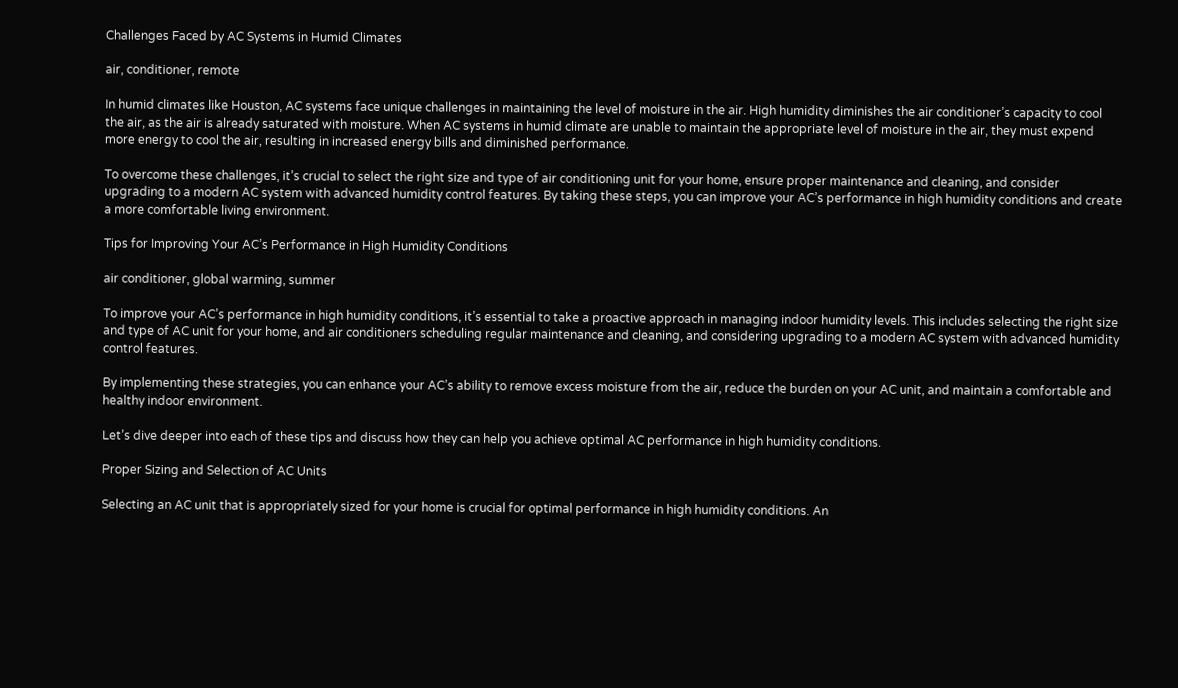Challenges Faced by AC Systems in Humid Climates

air, conditioner, remote

In humid climates like Houston, AC systems face unique challenges in maintaining the level of moisture in the air. High humidity diminishes the air conditioner’s capacity to cool the air, as the air is already saturated with moisture. When AC systems in humid climate are unable to maintain the appropriate level of moisture in the air, they must expend more energy to cool the air, resulting in increased energy bills and diminished performance.

To overcome these challenges, it’s crucial to select the right size and type of air conditioning unit for your home, ensure proper maintenance and cleaning, and consider upgrading to a modern AC system with advanced humidity control features. By taking these steps, you can improve your AC’s performance in high humidity conditions and create a more comfortable living environment.

Tips for Improving Your AC’s Performance in High Humidity Conditions

air conditioner, global warming, summer

To improve your AC’s performance in high humidity conditions, it’s essential to take a proactive approach in managing indoor humidity levels. This includes selecting the right size and type of AC unit for your home, and air conditioners scheduling regular maintenance and cleaning, and considering upgrading to a modern AC system with advanced humidity control features.

By implementing these strategies, you can enhance your AC’s ability to remove excess moisture from the air, reduce the burden on your AC unit, and maintain a comfortable and healthy indoor environment.

Let’s dive deeper into each of these tips and discuss how they can help you achieve optimal AC performance in high humidity conditions.

Proper Sizing and Selection of AC Units

Selecting an AC unit that is appropriately sized for your home is crucial for optimal performance in high humidity conditions. An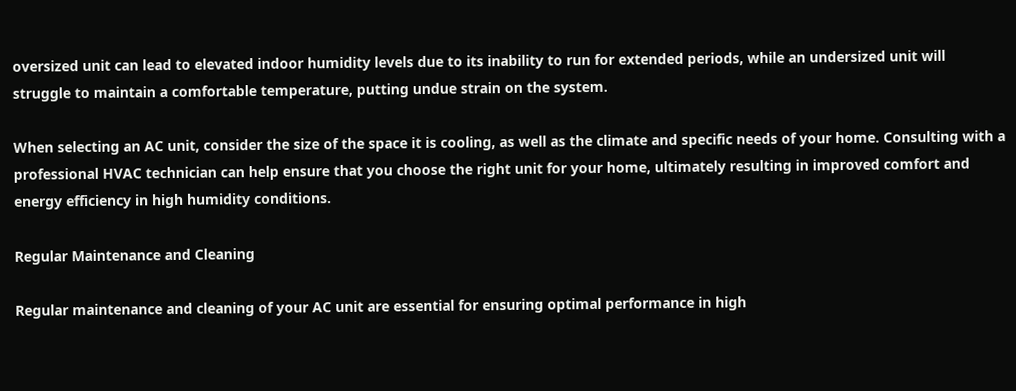oversized unit can lead to elevated indoor humidity levels due to its inability to run for extended periods, while an undersized unit will struggle to maintain a comfortable temperature, putting undue strain on the system.

When selecting an AC unit, consider the size of the space it is cooling, as well as the climate and specific needs of your home. Consulting with a professional HVAC technician can help ensure that you choose the right unit for your home, ultimately resulting in improved comfort and energy efficiency in high humidity conditions.

Regular Maintenance and Cleaning

Regular maintenance and cleaning of your AC unit are essential for ensuring optimal performance in high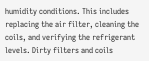humidity conditions. This includes replacing the air filter, cleaning the coils, and verifying the refrigerant levels. Dirty filters and coils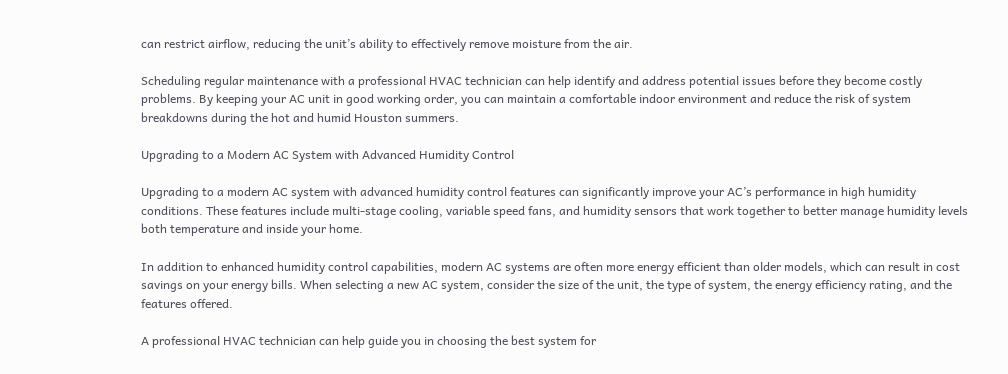can restrict airflow, reducing the unit’s ability to effectively remove moisture from the air.

Scheduling regular maintenance with a professional HVAC technician can help identify and address potential issues before they become costly problems. By keeping your AC unit in good working order, you can maintain a comfortable indoor environment and reduce the risk of system breakdowns during the hot and humid Houston summers.

Upgrading to a Modern AC System with Advanced Humidity Control

Upgrading to a modern AC system with advanced humidity control features can significantly improve your AC’s performance in high humidity conditions. These features include multi-stage cooling, variable speed fans, and humidity sensors that work together to better manage humidity levels both temperature and inside your home.

In addition to enhanced humidity control capabilities, modern AC systems are often more energy efficient than older models, which can result in cost savings on your energy bills. When selecting a new AC system, consider the size of the unit, the type of system, the energy efficiency rating, and the features offered.

A professional HVAC technician can help guide you in choosing the best system for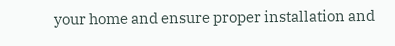your home and ensure proper installation and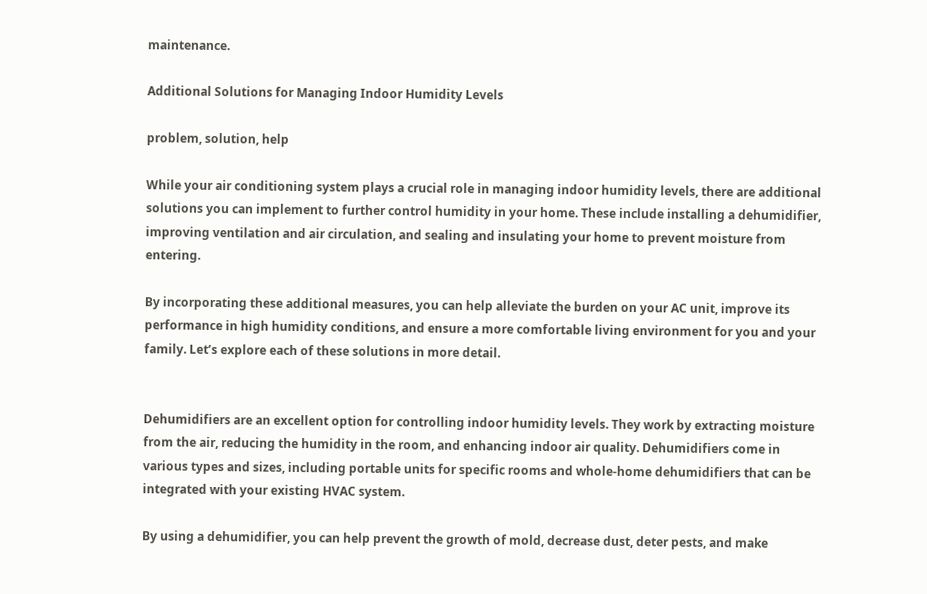maintenance.

Additional Solutions for Managing Indoor Humidity Levels

problem, solution, help

While your air conditioning system plays a crucial role in managing indoor humidity levels, there are additional solutions you can implement to further control humidity in your home. These include installing a dehumidifier, improving ventilation and air circulation, and sealing and insulating your home to prevent moisture from entering.

By incorporating these additional measures, you can help alleviate the burden on your AC unit, improve its performance in high humidity conditions, and ensure a more comfortable living environment for you and your family. Let’s explore each of these solutions in more detail.


Dehumidifiers are an excellent option for controlling indoor humidity levels. They work by extracting moisture from the air, reducing the humidity in the room, and enhancing indoor air quality. Dehumidifiers come in various types and sizes, including portable units for specific rooms and whole-home dehumidifiers that can be integrated with your existing HVAC system.

By using a dehumidifier, you can help prevent the growth of mold, decrease dust, deter pests, and make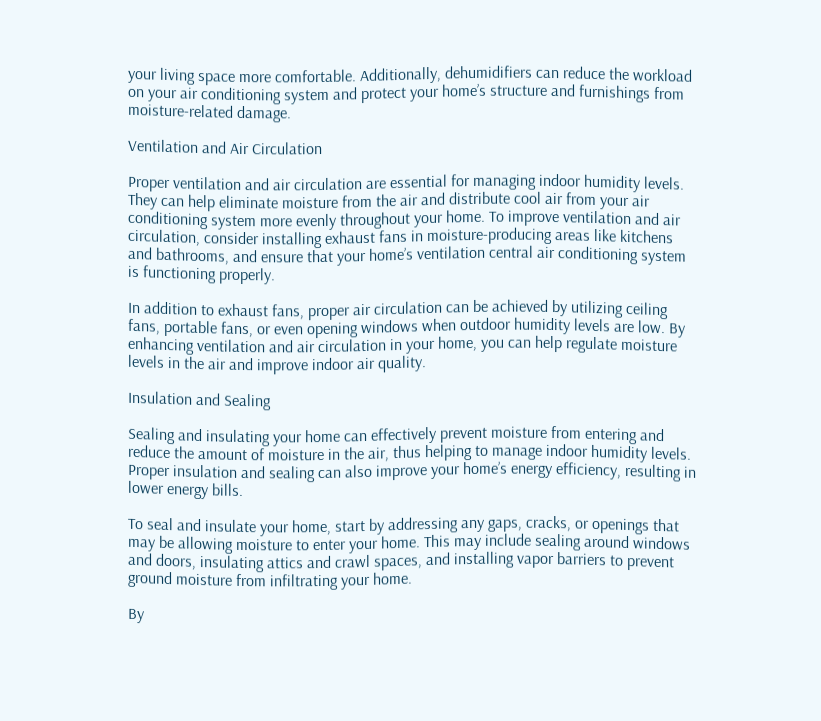your living space more comfortable. Additionally, dehumidifiers can reduce the workload on your air conditioning system and protect your home’s structure and furnishings from moisture-related damage.

Ventilation and Air Circulation

Proper ventilation and air circulation are essential for managing indoor humidity levels. They can help eliminate moisture from the air and distribute cool air from your air conditioning system more evenly throughout your home. To improve ventilation and air circulation, consider installing exhaust fans in moisture-producing areas like kitchens and bathrooms, and ensure that your home’s ventilation central air conditioning system is functioning properly.

In addition to exhaust fans, proper air circulation can be achieved by utilizing ceiling fans, portable fans, or even opening windows when outdoor humidity levels are low. By enhancing ventilation and air circulation in your home, you can help regulate moisture levels in the air and improve indoor air quality.

Insulation and Sealing

Sealing and insulating your home can effectively prevent moisture from entering and reduce the amount of moisture in the air, thus helping to manage indoor humidity levels. Proper insulation and sealing can also improve your home’s energy efficiency, resulting in lower energy bills.

To seal and insulate your home, start by addressing any gaps, cracks, or openings that may be allowing moisture to enter your home. This may include sealing around windows and doors, insulating attics and crawl spaces, and installing vapor barriers to prevent ground moisture from infiltrating your home.

By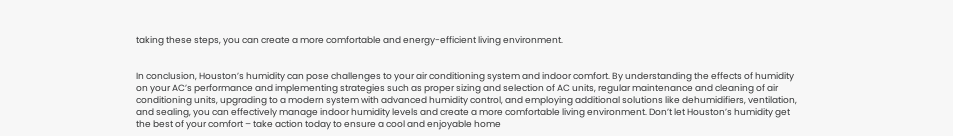taking these steps, you can create a more comfortable and energy-efficient living environment.


In conclusion, Houston’s humidity can pose challenges to your air conditioning system and indoor comfort. By understanding the effects of humidity on your AC’s performance and implementing strategies such as proper sizing and selection of AC units, regular maintenance and cleaning of air conditioning units, upgrading to a modern system with advanced humidity control, and employing additional solutions like dehumidifiers, ventilation, and sealing, you can effectively manage indoor humidity levels and create a more comfortable living environment. Don’t let Houston’s humidity get the best of your comfort – take action today to ensure a cool and enjoyable home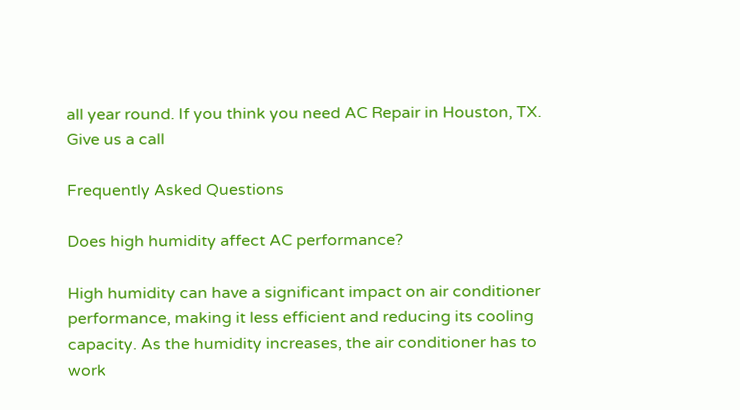all year round. If you think you need AC Repair in Houston, TX. Give us a call

Frequently Asked Questions

Does high humidity affect AC performance?

High humidity can have a significant impact on air conditioner performance, making it less efficient and reducing its cooling capacity. As the humidity increases, the air conditioner has to work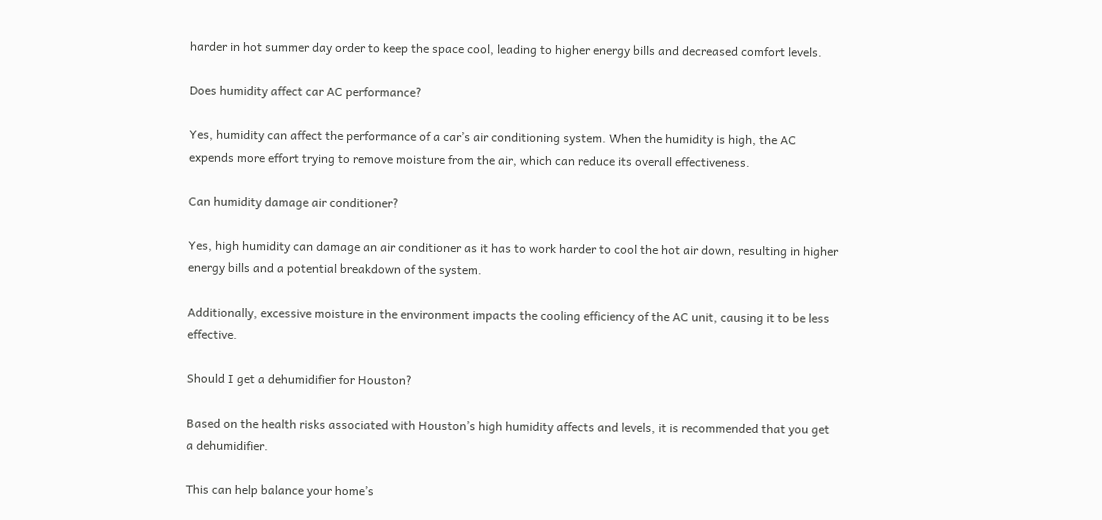harder in hot summer day order to keep the space cool, leading to higher energy bills and decreased comfort levels.

Does humidity affect car AC performance?

Yes, humidity can affect the performance of a car’s air conditioning system. When the humidity is high, the AC expends more effort trying to remove moisture from the air, which can reduce its overall effectiveness.

Can humidity damage air conditioner?

Yes, high humidity can damage an air conditioner as it has to work harder to cool the hot air down, resulting in higher energy bills and a potential breakdown of the system.

Additionally, excessive moisture in the environment impacts the cooling efficiency of the AC unit, causing it to be less effective.

Should I get a dehumidifier for Houston?

Based on the health risks associated with Houston’s high humidity affects and levels, it is recommended that you get a dehumidifier.

This can help balance your home’s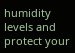humidity levels and protect your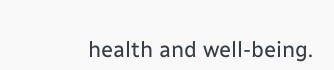health and well-being.